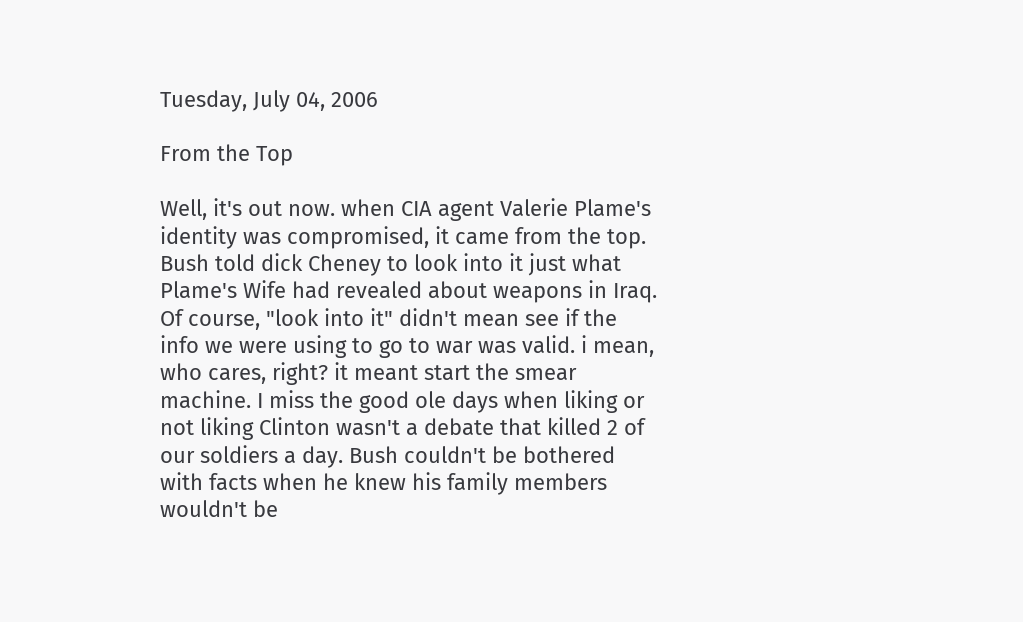Tuesday, July 04, 2006

From the Top

Well, it's out now. when CIA agent Valerie Plame's identity was compromised, it came from the top. Bush told dick Cheney to look into it just what Plame's Wife had revealed about weapons in Iraq. Of course, "look into it" didn't mean see if the info we were using to go to war was valid. i mean, who cares, right? it meant start the smear machine. I miss the good ole days when liking or not liking Clinton wasn't a debate that killed 2 of our soldiers a day. Bush couldn't be bothered with facts when he knew his family members wouldn't be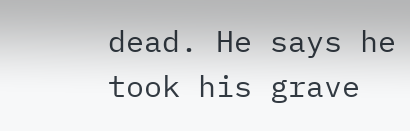dead. He says he took his grave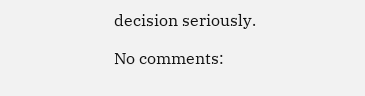decision seriously.

No comments: